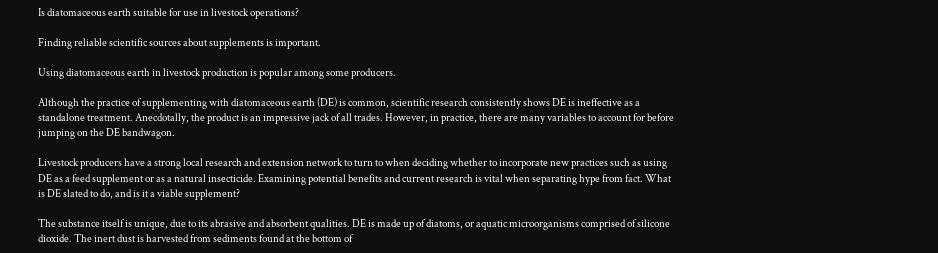Is diatomaceous earth suitable for use in livestock operations?

Finding reliable scientific sources about supplements is important.

Using diatomaceous earth in livestock production is popular among some producers.

Although the practice of supplementing with diatomaceous earth (DE) is common, scientific research consistently shows DE is ineffective as a standalone treatment. Anecdotally, the product is an impressive jack of all trades. However, in practice, there are many variables to account for before jumping on the DE bandwagon.

Livestock producers have a strong local research and extension network to turn to when deciding whether to incorporate new practices such as using DE as a feed supplement or as a natural insecticide. Examining potential benefits and current research is vital when separating hype from fact. What is DE slated to do, and is it a viable supplement?

The substance itself is unique, due to its abrasive and absorbent qualities. DE is made up of diatoms, or aquatic microorganisms comprised of silicone dioxide. The inert dust is harvested from sediments found at the bottom of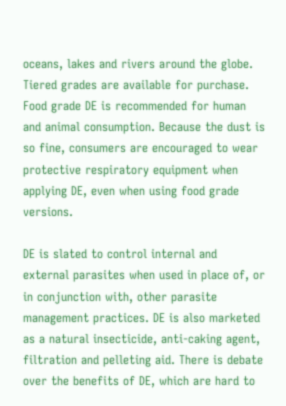oceans, lakes and rivers around the globe. Tiered grades are available for purchase. Food grade DE is recommended for human and animal consumption. Because the dust is so fine, consumers are encouraged to wear protective respiratory equipment when applying DE, even when using food grade versions.

DE is slated to control internal and external parasites when used in place of, or in conjunction with, other parasite management practices. DE is also marketed as a natural insecticide, anti-caking agent, filtration and pelleting aid. There is debate over the benefits of DE, which are hard to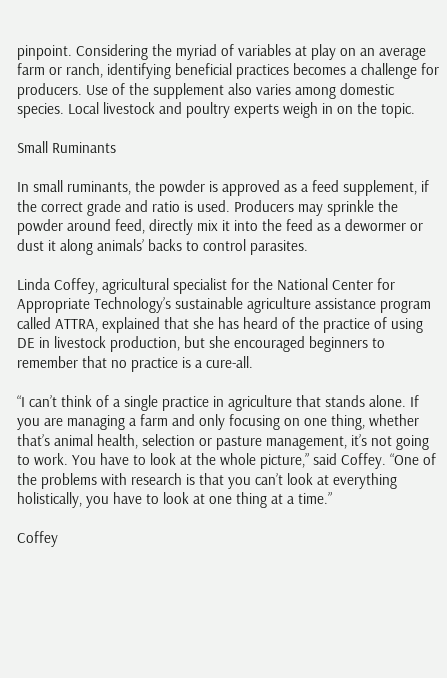pinpoint. Considering the myriad of variables at play on an average farm or ranch, identifying beneficial practices becomes a challenge for producers. Use of the supplement also varies among domestic species. Local livestock and poultry experts weigh in on the topic.

Small Ruminants

In small ruminants, the powder is approved as a feed supplement, if the correct grade and ratio is used. Producers may sprinkle the powder around feed, directly mix it into the feed as a dewormer or dust it along animals’ backs to control parasites.

Linda Coffey, agricultural specialist for the National Center for Appropriate Technology’s sustainable agriculture assistance program called ATTRA, explained that she has heard of the practice of using DE in livestock production, but she encouraged beginners to remember that no practice is a cure-all.

“I can’t think of a single practice in agriculture that stands alone. If you are managing a farm and only focusing on one thing, whether that’s animal health, selection or pasture management, it’s not going to work. You have to look at the whole picture,” said Coffey. “One of the problems with research is that you can’t look at everything holistically, you have to look at one thing at a time.”

Coffey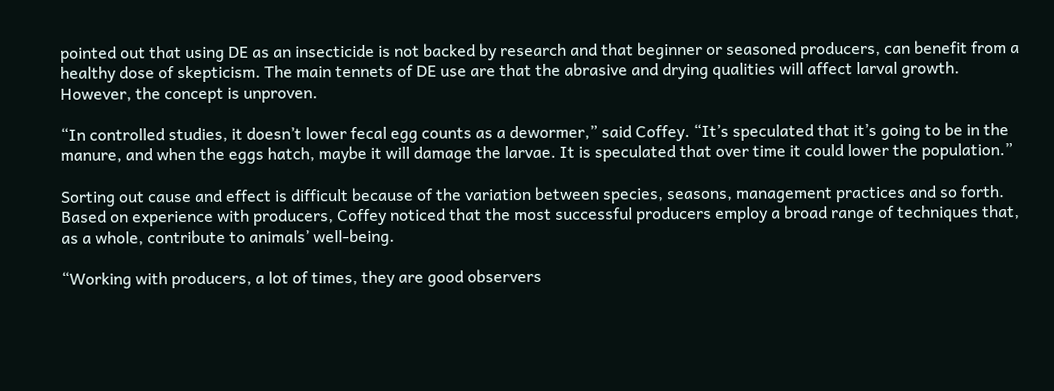pointed out that using DE as an insecticide is not backed by research and that beginner or seasoned producers, can benefit from a healthy dose of skepticism. The main tennets of DE use are that the abrasive and drying qualities will affect larval growth. However, the concept is unproven.

“In controlled studies, it doesn’t lower fecal egg counts as a dewormer,” said Coffey. “It’s speculated that it’s going to be in the manure, and when the eggs hatch, maybe it will damage the larvae. It is speculated that over time it could lower the population.”

Sorting out cause and effect is difficult because of the variation between species, seasons, management practices and so forth. Based on experience with producers, Coffey noticed that the most successful producers employ a broad range of techniques that, as a whole, contribute to animals’ well-being.

“Working with producers, a lot of times, they are good observers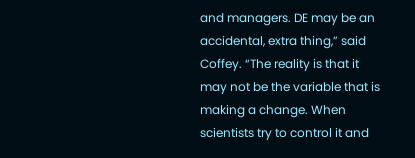and managers. DE may be an accidental, extra thing,” said Coffey. “The reality is that it may not be the variable that is making a change. When scientists try to control it and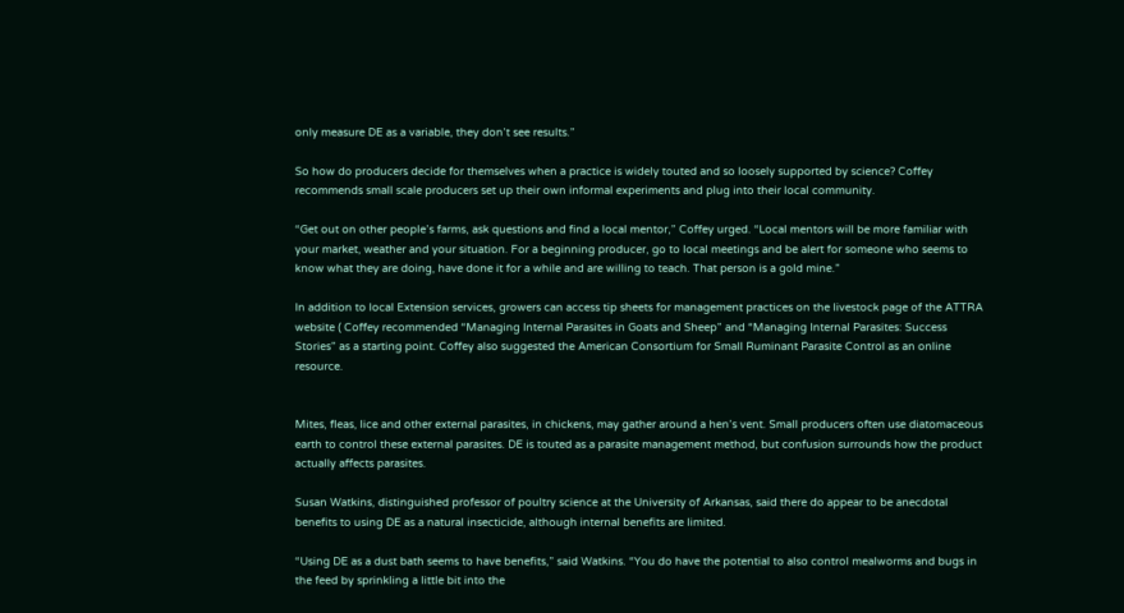only measure DE as a variable, they don’t see results.”

So how do producers decide for themselves when a practice is widely touted and so loosely supported by science? Coffey recommends small scale producers set up their own informal experiments and plug into their local community.

“Get out on other people’s farms, ask questions and find a local mentor,” Coffey urged. “Local mentors will be more familiar with your market, weather and your situation. For a beginning producer, go to local meetings and be alert for someone who seems to know what they are doing, have done it for a while and are willing to teach. That person is a gold mine.”

In addition to local Extension services, growers can access tip sheets for management practices on the livestock page of the ATTRA website ( Coffey recommended “Managing Internal Parasites in Goats and Sheep” and “Managing Internal Parasites: Success Stories” as a starting point. Coffey also suggested the American Consortium for Small Ruminant Parasite Control as an online resource.


Mites, fleas, lice and other external parasites, in chickens, may gather around a hen’s vent. Small producers often use diatomaceous earth to control these external parasites. DE is touted as a parasite management method, but confusion surrounds how the product actually affects parasites.

Susan Watkins, distinguished professor of poultry science at the University of Arkansas, said there do appear to be anecdotal benefits to using DE as a natural insecticide, although internal benefits are limited.

“Using DE as a dust bath seems to have benefits,” said Watkins. “You do have the potential to also control mealworms and bugs in the feed by sprinkling a little bit into the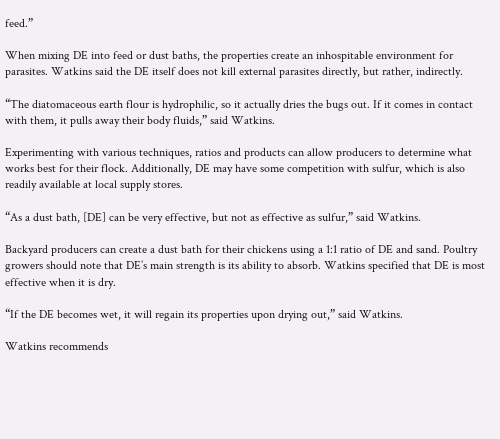feed.”

When mixing DE into feed or dust baths, the properties create an inhospitable environment for parasites. Watkins said the DE itself does not kill external parasites directly, but rather, indirectly.

“The diatomaceous earth flour is hydrophilic, so it actually dries the bugs out. If it comes in contact with them, it pulls away their body fluids,” said Watkins.

Experimenting with various techniques, ratios and products can allow producers to determine what works best for their flock. Additionally, DE may have some competition with sulfur, which is also readily available at local supply stores.

“As a dust bath, [DE] can be very effective, but not as effective as sulfur,” said Watkins.

Backyard producers can create a dust bath for their chickens using a 1:1 ratio of DE and sand. Poultry growers should note that DE’s main strength is its ability to absorb. Watkins specified that DE is most effective when it is dry.

“If the DE becomes wet, it will regain its properties upon drying out,” said Watkins.

Watkins recommends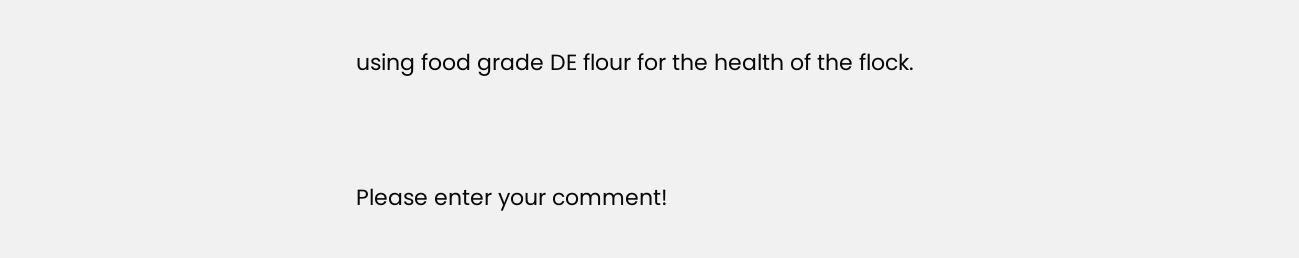using food grade DE flour for the health of the flock.


Please enter your comment!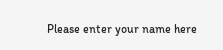Please enter your name here